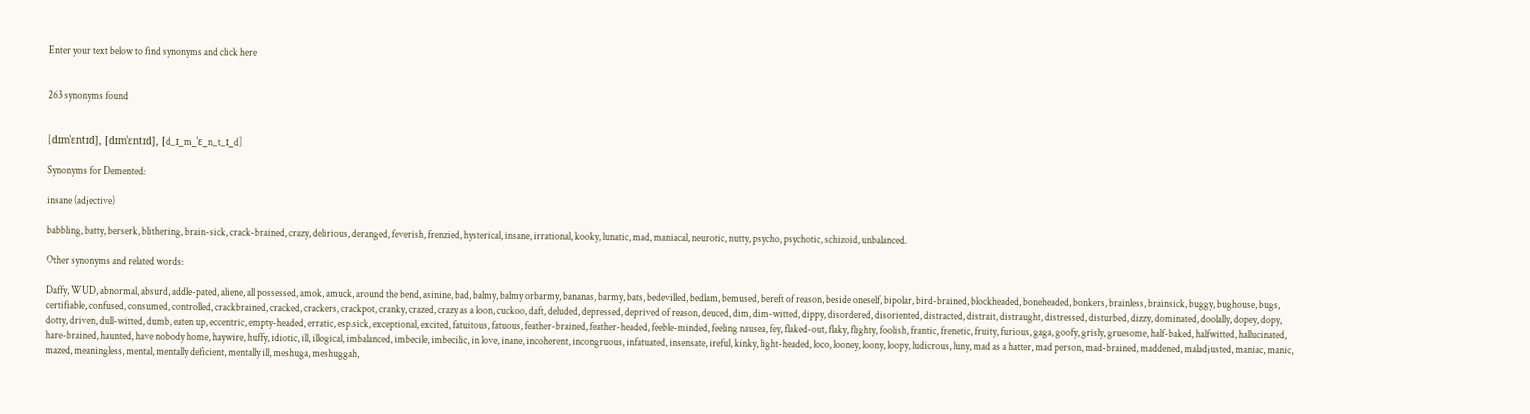Enter your text below to find synonyms and click here


263 synonyms found


[dɪmˈɛntɪd], [dɪmˈɛntɪd], [d_ɪ_m_ˈɛ_n_t_ɪ_d]

Synonyms for Demented:

insane (adjective)

babbling, batty, berserk, blithering, brain-sick, crack-brained, crazy, delirious, deranged, feverish, frenzied, hysterical, insane, irrational, kooky, lunatic, mad, maniacal, neurotic, nutty, psycho, psychotic, schizoid, unbalanced.

Other synonyms and related words:

Daffy, WUD, abnormal, absurd, addle-pated, aliene, all possessed, amok, amuck, around the bend, asinine, bad, balmy, balmy orbarmy, bananas, barmy, bats, bedevilled, bedlam, bemused, bereft of reason, beside oneself, bipolar, bird-brained, blockheaded, boneheaded, bonkers, brainless, brainsick, buggy, bughouse, bugs, certifiable, confused, consumed, controlled, crackbrained, cracked, crackers, crackpot, cranky, crazed, crazy as a loon, cuckoo, daft, deluded, depressed, deprived of reason, deuced, dim, dim-witted, dippy, disordered, disoriented, distracted, distrait, distraught, distressed, disturbed, dizzy, dominated, doolally, dopey, dopy, dotty, driven, dull-witted, dumb, eaten up, eccentric, empty-headed, erratic, esp.sick, exceptional, excited, fatuitous, fatuous, feather-brained, feather-headed, feeble-minded, feeling nausea, fey, flaked-out, flaky, flighty, foolish, frantic, frenetic, fruity, furious, gaga, goofy, grisly, gruesome, half-baked, halfwitted, hallucinated, hare-brained, haunted, have nobody home, haywire, huffy, idiotic, ill, illogical, imbalanced, imbecile, imbecilic, in love, inane, incoherent, incongruous, infatuated, insensate, ireful, kinky, light-headed, loco, looney, loony, loopy, ludicrous, luny, mad as a hatter, mad person, mad-brained, maddened, maladjusted, maniac, manic, mazed, meaningless, mental, mentally deficient, mentally ill, meshuga, meshuggah,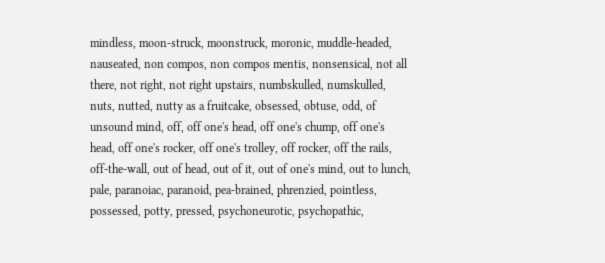mindless, moon-struck, moonstruck, moronic, muddle-headed, nauseated, non compos, non compos mentis, nonsensical, not all there, not right, not right upstairs, numbskulled, numskulled, nuts, nutted, nutty as a fruitcake, obsessed, obtuse, odd, of unsound mind, off, off one's head, off one's chump, off one's head, off one's rocker, off one's trolley, off rocker, off the rails, off-the-wall, out of head, out of it, out of one's mind, out to lunch, pale, paranoiac, paranoid, pea-brained, phrenzied, pointless, possessed, potty, pressed, psychoneurotic, psychopathic,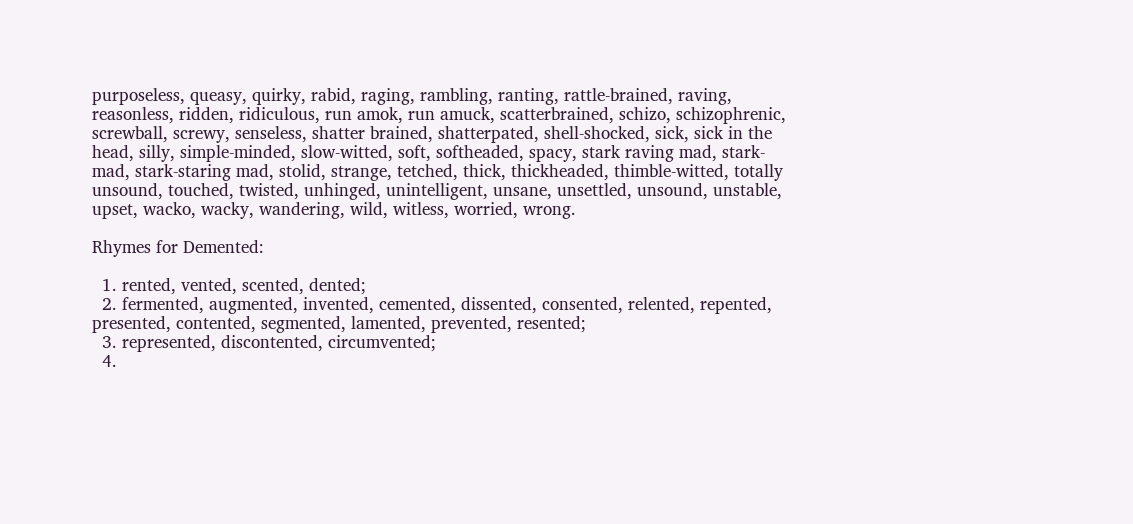purposeless, queasy, quirky, rabid, raging, rambling, ranting, rattle-brained, raving, reasonless, ridden, ridiculous, run amok, run amuck, scatterbrained, schizo, schizophrenic, screwball, screwy, senseless, shatter brained, shatterpated, shell-shocked, sick, sick in the head, silly, simple-minded, slow-witted, soft, softheaded, spacy, stark raving mad, stark-mad, stark-staring mad, stolid, strange, tetched, thick, thickheaded, thimble-witted, totally unsound, touched, twisted, unhinged, unintelligent, unsane, unsettled, unsound, unstable, upset, wacko, wacky, wandering, wild, witless, worried, wrong.

Rhymes for Demented:

  1. rented, vented, scented, dented;
  2. fermented, augmented, invented, cemented, dissented, consented, relented, repented, presented, contented, segmented, lamented, prevented, resented;
  3. represented, discontented, circumvented;
  4.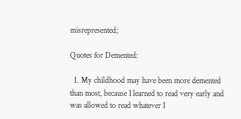misrepresented;

Quotes for Demented:

  1. My childhood may have been more demented than most, because I learned to read very early and was allowed to read whatever I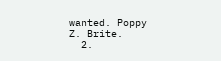wanted. Poppy Z. Brite.
  2.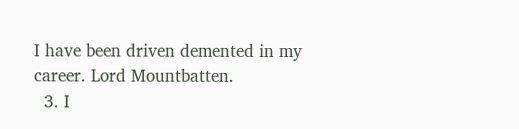I have been driven demented in my career. Lord Mountbatten.
  3. I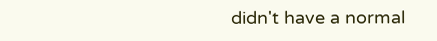didn't have a normal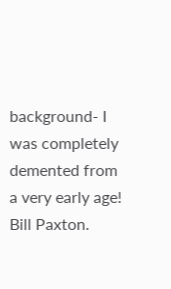background- I was completely demented from a very early age! Bill Paxton.